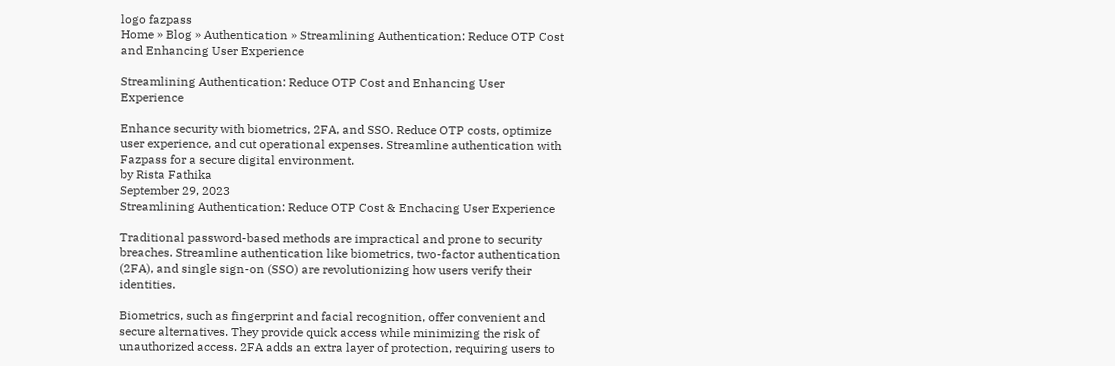logo fazpass
Home » Blog » Authentication » Streamlining Authentication: Reduce OTP Cost and Enhancing User Experience

Streamlining Authentication: Reduce OTP Cost and Enhancing User Experience

Enhance security with biometrics, 2FA, and SSO. Reduce OTP costs, optimize user experience, and cut operational expenses. Streamline authentication with Fazpass for a secure digital environment.
by Rista Fathika
September 29, 2023
Streamlining Authentication: Reduce OTP Cost & Enchacing User Experience

Traditional password-based methods are impractical and prone to security breaches. Streamline authentication like biometrics, two-factor authentication (2FA), and single sign-on (SSO) are revolutionizing how users verify their identities.

Biometrics, such as fingerprint and facial recognition, offer convenient and secure alternatives. They provide quick access while minimizing the risk of unauthorized access. 2FA adds an extra layer of protection, requiring users to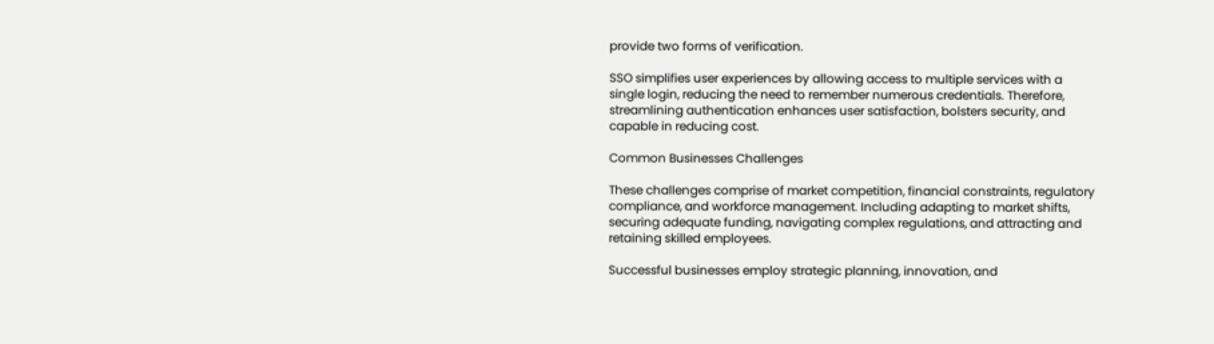provide two forms of verification.

SSO simplifies user experiences by allowing access to multiple services with a single login, reducing the need to remember numerous credentials. Therefore, streamlining authentication enhances user satisfaction, bolsters security, and capable in reducing cost.

Common Businesses Challenges

These challenges comprise of market competition, financial constraints, regulatory compliance, and workforce management. Including adapting to market shifts, securing adequate funding, navigating complex regulations, and attracting and retaining skilled employees.

Successful businesses employ strategic planning, innovation, and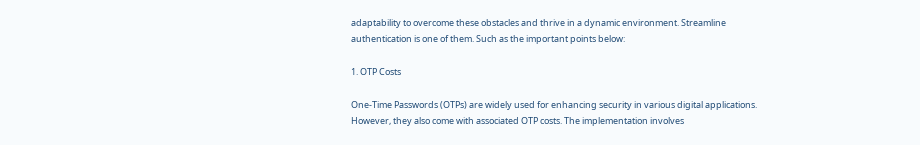adaptability to overcome these obstacles and thrive in a dynamic environment. Streamline authentication is one of them. Such as the important points below:

1. OTP Costs

One-Time Passwords (OTPs) are widely used for enhancing security in various digital applications. However, they also come with associated OTP costs. The implementation involves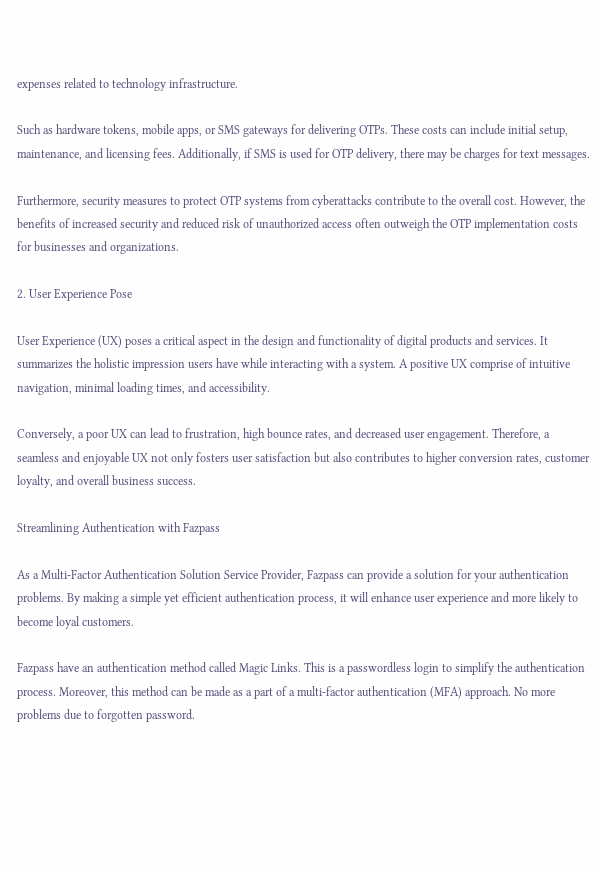expenses related to technology infrastructure.

Such as hardware tokens, mobile apps, or SMS gateways for delivering OTPs. These costs can include initial setup, maintenance, and licensing fees. Additionally, if SMS is used for OTP delivery, there may be charges for text messages.

Furthermore, security measures to protect OTP systems from cyberattacks contribute to the overall cost. However, the benefits of increased security and reduced risk of unauthorized access often outweigh the OTP implementation costs for businesses and organizations.

2. User Experience Pose

User Experience (UX) poses a critical aspect in the design and functionality of digital products and services. It summarizes the holistic impression users have while interacting with a system. A positive UX comprise of intuitive navigation, minimal loading times, and accessibility.

Conversely, a poor UX can lead to frustration, high bounce rates, and decreased user engagement. Therefore, a seamless and enjoyable UX not only fosters user satisfaction but also contributes to higher conversion rates, customer loyalty, and overall business success.

Streamlining Authentication with Fazpass

As a Multi-Factor Authentication Solution Service Provider, Fazpass can provide a solution for your authentication problems. By making a simple yet efficient authentication process, it will enhance user experience and more likely to become loyal customers.

Fazpass have an authentication method called Magic Links. This is a passwordless login to simplify the authentication process. Moreover, this method can be made as a part of a multi-factor authentication (MFA) approach. No more problems due to forgotten password.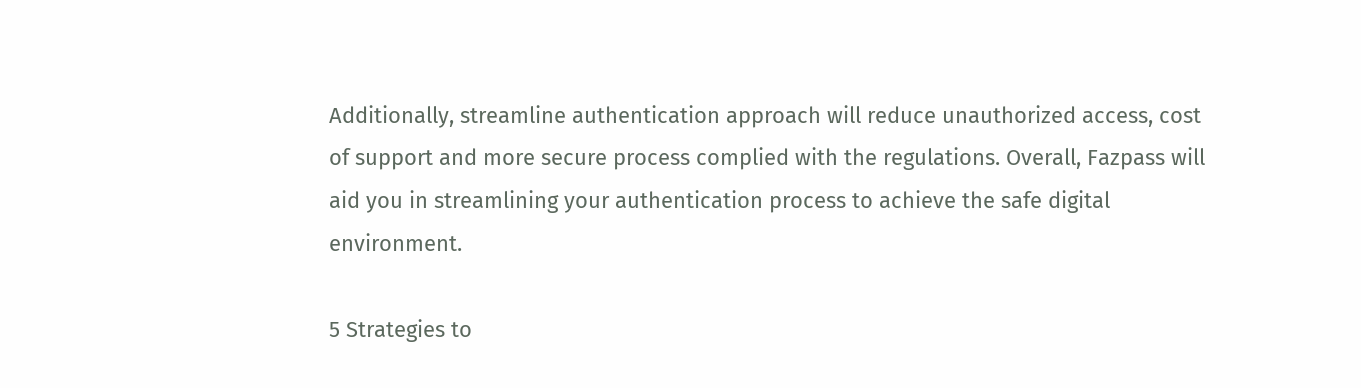Additionally, streamline authentication approach will reduce unauthorized access, cost of support and more secure process complied with the regulations. Overall, Fazpass will aid you in streamlining your authentication process to achieve the safe digital environment.

5 Strategies to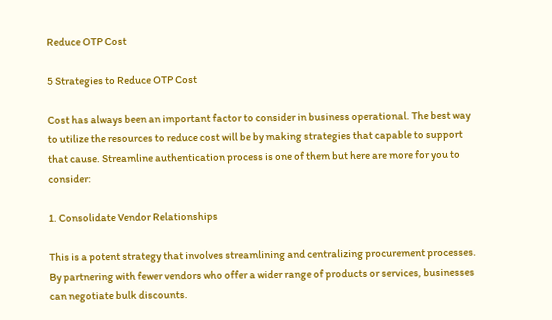Reduce OTP Cost

5 Strategies to Reduce OTP Cost

Cost has always been an important factor to consider in business operational. The best way to utilize the resources to reduce cost will be by making strategies that capable to support that cause. Streamline authentication process is one of them but here are more for you to consider:

1. Consolidate Vendor Relationships

This is a potent strategy that involves streamlining and centralizing procurement processes. By partnering with fewer vendors who offer a wider range of products or services, businesses can negotiate bulk discounts.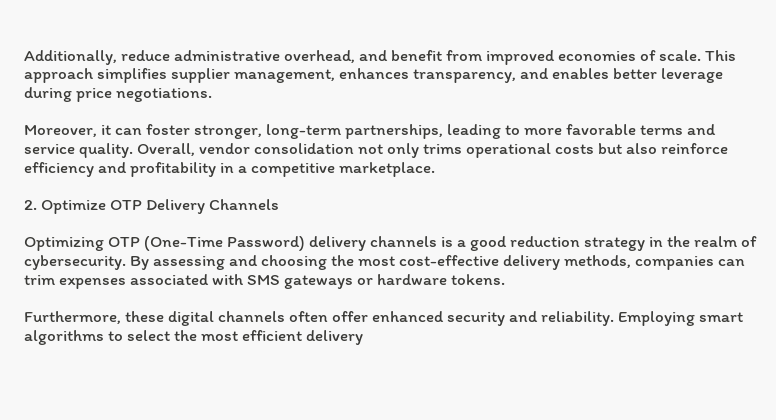Additionally, reduce administrative overhead, and benefit from improved economies of scale. This approach simplifies supplier management, enhances transparency, and enables better leverage during price negotiations.

Moreover, it can foster stronger, long-term partnerships, leading to more favorable terms and service quality. Overall, vendor consolidation not only trims operational costs but also reinforce efficiency and profitability in a competitive marketplace.

2. Optimize OTP Delivery Channels

Optimizing OTP (One-Time Password) delivery channels is a good reduction strategy in the realm of cybersecurity. By assessing and choosing the most cost-effective delivery methods, companies can trim expenses associated with SMS gateways or hardware tokens.

Furthermore, these digital channels often offer enhanced security and reliability. Employing smart algorithms to select the most efficient delivery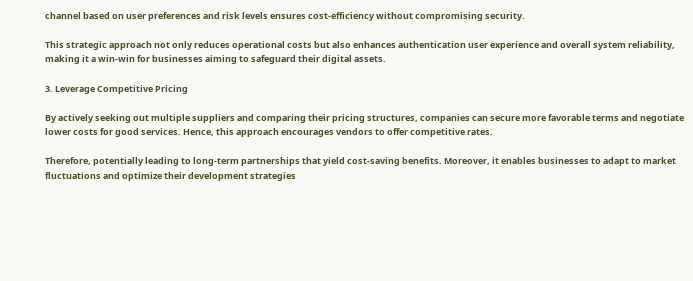channel based on user preferences and risk levels ensures cost-efficiency without compromising security.

This strategic approach not only reduces operational costs but also enhances authentication user experience and overall system reliability, making it a win-win for businesses aiming to safeguard their digital assets.

3. Leverage Competitive Pricing

By actively seeking out multiple suppliers and comparing their pricing structures, companies can secure more favorable terms and negotiate lower costs for good services. Hence, this approach encourages vendors to offer competitive rates.

Therefore, potentially leading to long-term partnerships that yield cost-saving benefits. Moreover, it enables businesses to adapt to market fluctuations and optimize their development strategies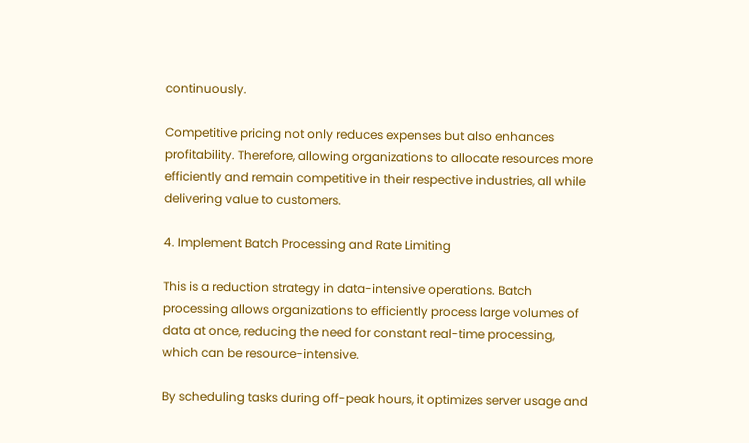continuously.

Competitive pricing not only reduces expenses but also enhances profitability. Therefore, allowing organizations to allocate resources more efficiently and remain competitive in their respective industries, all while delivering value to customers.

4. Implement Batch Processing and Rate Limiting

This is a reduction strategy in data-intensive operations. Batch processing allows organizations to efficiently process large volumes of data at once, reducing the need for constant real-time processing, which can be resource-intensive.

By scheduling tasks during off-peak hours, it optimizes server usage and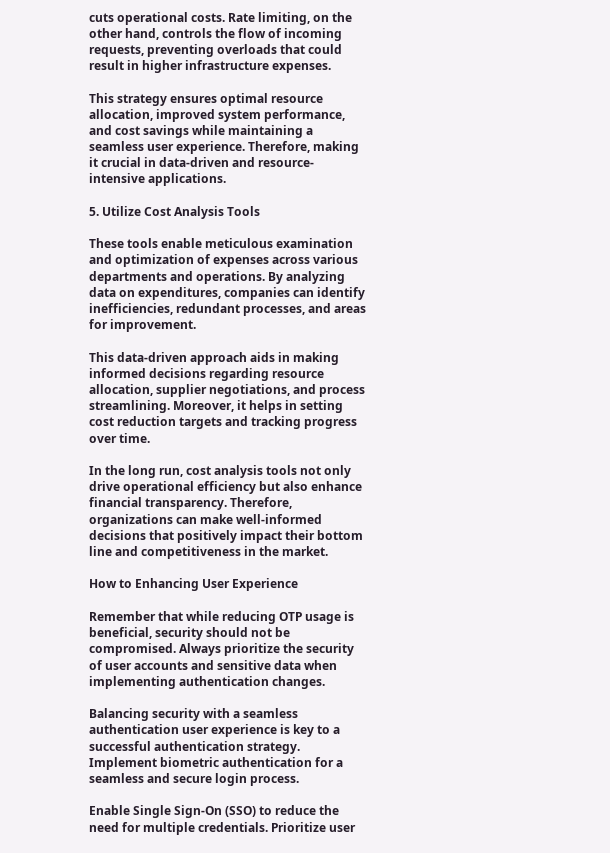cuts operational costs. Rate limiting, on the other hand, controls the flow of incoming requests, preventing overloads that could result in higher infrastructure expenses.

This strategy ensures optimal resource allocation, improved system performance, and cost savings while maintaining a seamless user experience. Therefore, making it crucial in data-driven and resource-intensive applications.

5. Utilize Cost Analysis Tools

These tools enable meticulous examination and optimization of expenses across various departments and operations. By analyzing data on expenditures, companies can identify inefficiencies, redundant processes, and areas for improvement.

This data-driven approach aids in making informed decisions regarding resource allocation, supplier negotiations, and process streamlining. Moreover, it helps in setting cost reduction targets and tracking progress over time.

In the long run, cost analysis tools not only drive operational efficiency but also enhance financial transparency. Therefore, organizations can make well-informed decisions that positively impact their bottom line and competitiveness in the market.

How to Enhancing User Experience

Remember that while reducing OTP usage is beneficial, security should not be compromised. Always prioritize the security of user accounts and sensitive data when implementing authentication changes.

Balancing security with a seamless authentication user experience is key to a successful authentication strategy. Implement biometric authentication for a seamless and secure login process.

Enable Single Sign-On (SSO) to reduce the need for multiple credentials. Prioritize user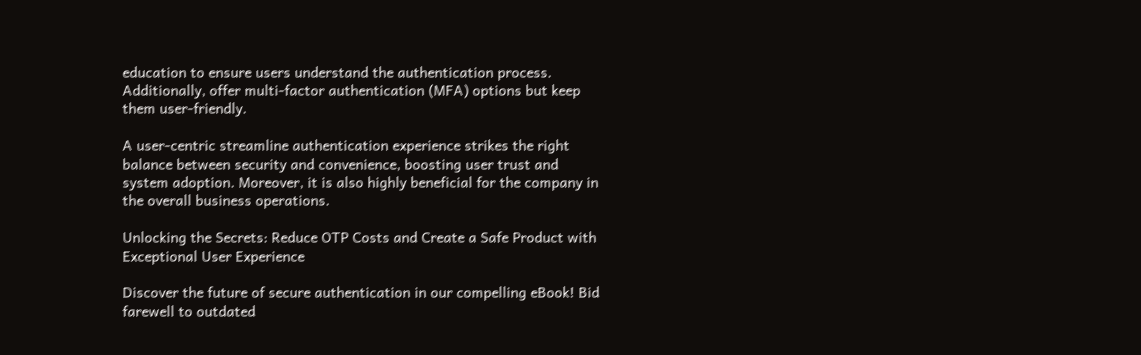education to ensure users understand the authentication process. Additionally, offer multi-factor authentication (MFA) options but keep them user-friendly.

A user-centric streamline authentication experience strikes the right balance between security and convenience, boosting user trust and system adoption. Moreover, it is also highly beneficial for the company in the overall business operations.

Unlocking the Secrets: Reduce OTP Costs and Create a Safe Product with Exceptional User Experience

Discover the future of secure authentication in our compelling eBook! Bid farewell to outdated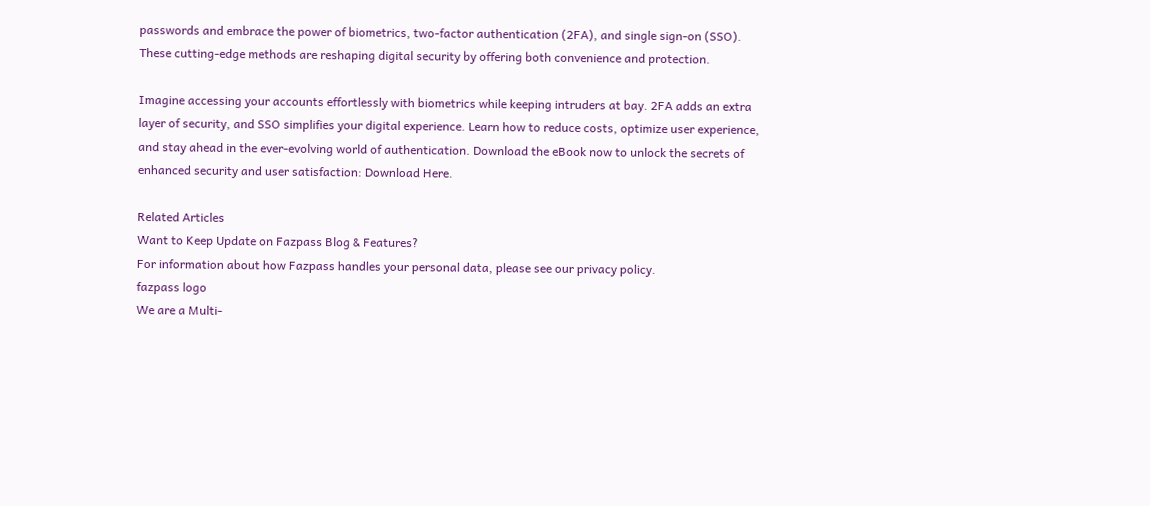passwords and embrace the power of biometrics, two-factor authentication (2FA), and single sign-on (SSO). These cutting-edge methods are reshaping digital security by offering both convenience and protection.

Imagine accessing your accounts effortlessly with biometrics while keeping intruders at bay. 2FA adds an extra layer of security, and SSO simplifies your digital experience. Learn how to reduce costs, optimize user experience, and stay ahead in the ever-evolving world of authentication. Download the eBook now to unlock the secrets of enhanced security and user satisfaction: Download Here.

Related Articles
Want to Keep Update on Fazpass Blog & Features?
For information about how Fazpass handles your personal data, please see our privacy policy.
fazpass logo
We are a Multi-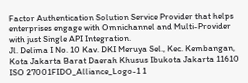Factor Authentication Solution Service Provider that helps enterprises engage with Omnichannel and Multi-Provider with just Single API Integration.
Jl. Delima I No. 10 Kav. DKI Meruya Sel., Kec. Kembangan, Kota Jakarta Barat Daerah Khusus Ibukota Jakarta 11610
ISO 27001FIDO_Alliance_Logo-1 1